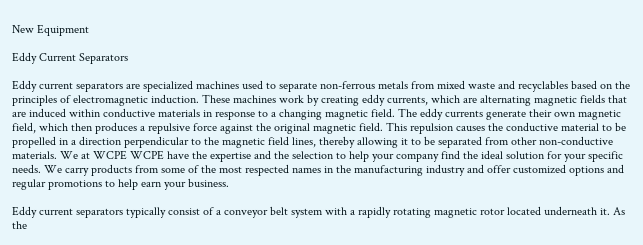New Equipment

Eddy Current Separators

Eddy current separators are specialized machines used to separate non-ferrous metals from mixed waste and recyclables based on the principles of electromagnetic induction. These machines work by creating eddy currents, which are alternating magnetic fields that are induced within conductive materials in response to a changing magnetic field. The eddy currents generate their own magnetic field, which then produces a repulsive force against the original magnetic field. This repulsion causes the conductive material to be propelled in a direction perpendicular to the magnetic field lines, thereby allowing it to be separated from other non-conductive materials. We at WCPE WCPE have the expertise and the selection to help your company find the ideal solution for your specific needs. We carry products from some of the most respected names in the manufacturing industry and offer customized options and regular promotions to help earn your business.

Eddy current separators typically consist of a conveyor belt system with a rapidly rotating magnetic rotor located underneath it. As the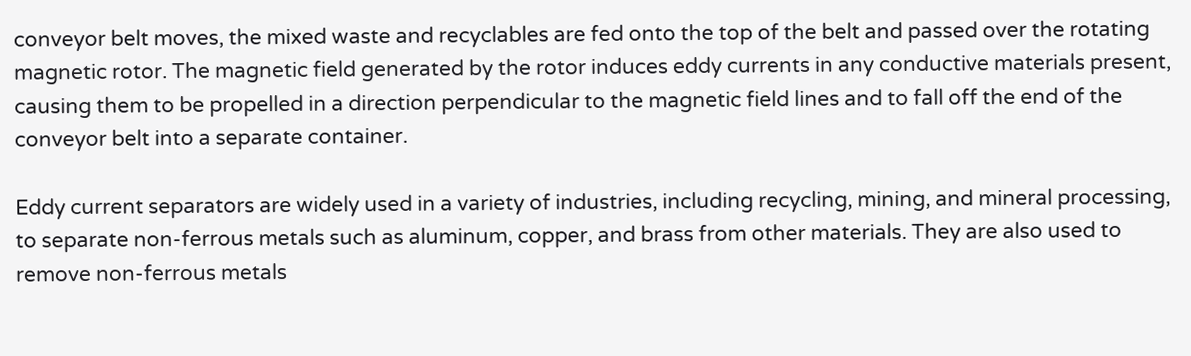conveyor belt moves, the mixed waste and recyclables are fed onto the top of the belt and passed over the rotating magnetic rotor. The magnetic field generated by the rotor induces eddy currents in any conductive materials present, causing them to be propelled in a direction perpendicular to the magnetic field lines and to fall off the end of the conveyor belt into a separate container.

Eddy current separators are widely used in a variety of industries, including recycling, mining, and mineral processing, to separate non-ferrous metals such as aluminum, copper, and brass from other materials. They are also used to remove non-ferrous metals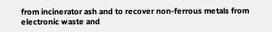from incinerator ash and to recover non-ferrous metals from electronic waste and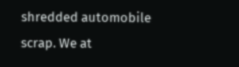shredded automobile scrap. We at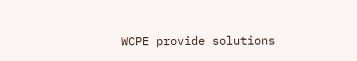WCPE provide solutions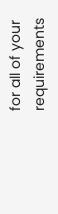for all of your requirements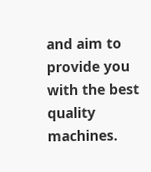and aim to provide you with the best quality machines.